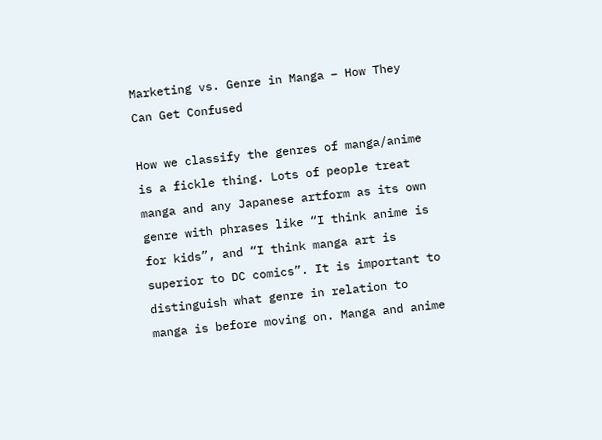Marketing vs. Genre in Manga – How They Can Get Confused

How we classify the genres of manga/anime is a fickle thing. Lots of people treat manga and any Japanese artform as its own genre with phrases like “I think anime is for kids”, and “I think manga art is superior to DC comics”. It is important to distinguish what genre in relation to manga is before moving on. Manga and anime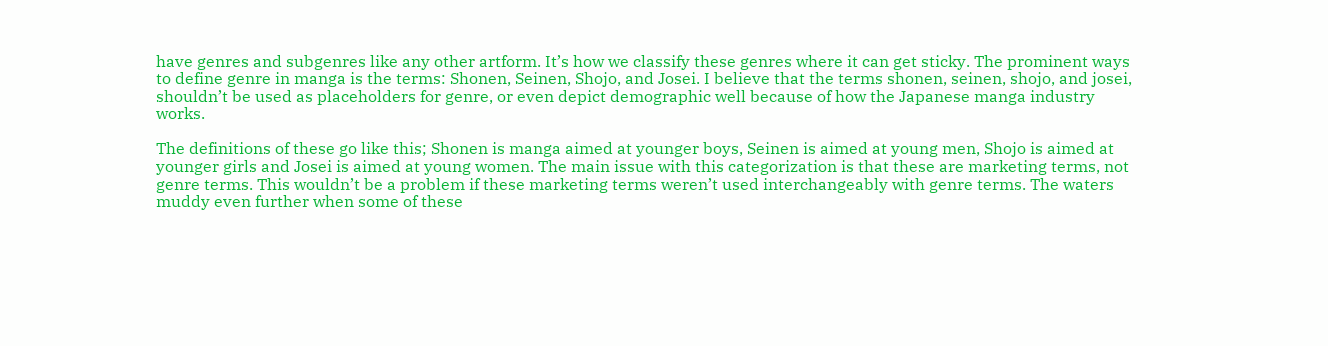have genres and subgenres like any other artform. It’s how we classify these genres where it can get sticky. The prominent ways to define genre in manga is the terms: Shonen, Seinen, Shojo, and Josei. I believe that the terms shonen, seinen, shojo, and josei, shouldn’t be used as placeholders for genre, or even depict demographic well because of how the Japanese manga industry works.

The definitions of these go like this; Shonen is manga aimed at younger boys, Seinen is aimed at young men, Shojo is aimed at younger girls and Josei is aimed at young women. The main issue with this categorization is that these are marketing terms, not genre terms. This wouldn’t be a problem if these marketing terms weren’t used interchangeably with genre terms. The waters muddy even further when some of these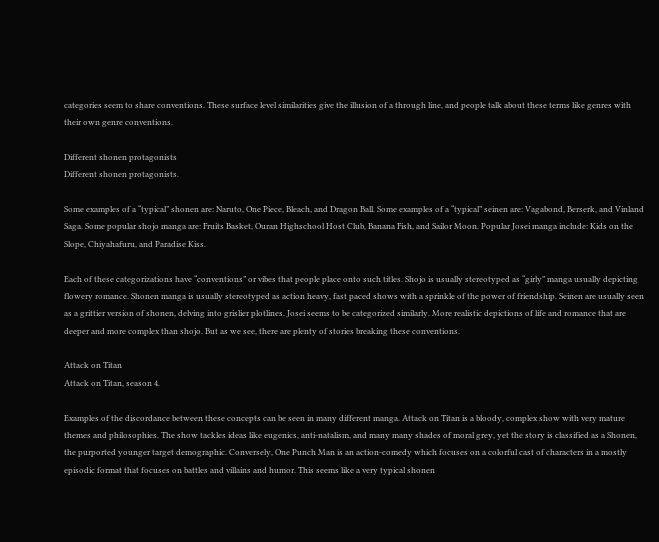categories seem to share conventions. These surface level similarities give the illusion of a through line, and people talk about these terms like genres with their own genre conventions.

Different shonen protagonists
Different shonen protagonists.

Some examples of a “typical” shonen are: Naruto, One Piece, Bleach, and Dragon Ball. Some examples of a “typical” seinen are: Vagabond, Berserk, and Vinland Saga. Some popular shojo manga are: Fruits Basket, Ouran Highschool Host Club, Banana Fish, and Sailor Moon. Popular Josei manga include: Kids on the Slope, Chiyahafuru, and Paradise Kiss.

Each of these categorizations have “conventions” or vibes that people place onto such titles. Shojo is usually stereotyped as “girly” manga usually depicting flowery romance. Shonen manga is usually stereotyped as action heavy, fast paced shows with a sprinkle of the power of friendship. Seinen are usually seen as a grittier version of shonen, delving into grislier plotlines. Josei seems to be categorized similarly. More realistic depictions of life and romance that are deeper and more complex than shojo. But as we see, there are plenty of stories breaking these conventions.

Attack on Titan
Attack on Titan, season 4.

Examples of the discordance between these concepts can be seen in many different manga. Attack on Titan is a bloody, complex show with very mature themes and philosophies. The show tackles ideas like eugenics, anti-natalism, and many many shades of moral grey, yet the story is classified as a Shonen, the purported younger target demographic. Conversely, One Punch Man is an action-comedy which focuses on a colorful cast of characters in a mostly episodic format that focuses on battles and villains and humor. This seems like a very typical shonen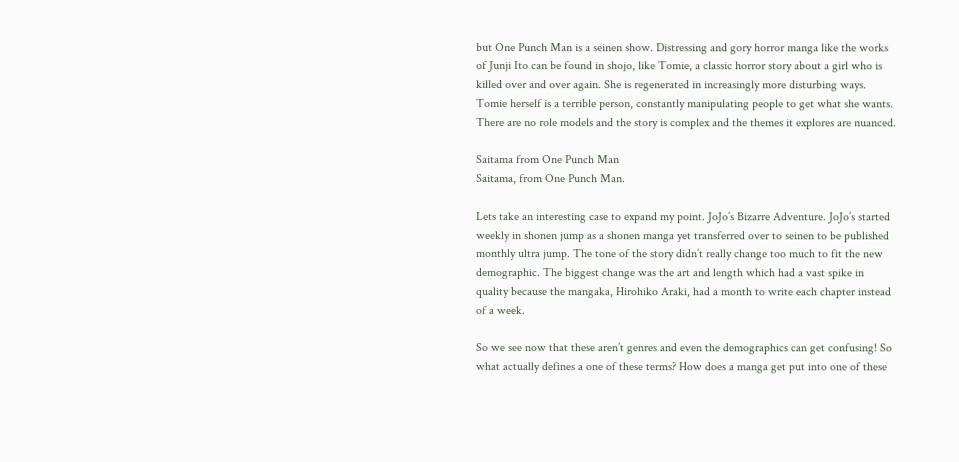but One Punch Man is a seinen show. Distressing and gory horror manga like the works of Junji Ito can be found in shojo, like Tomie, a classic horror story about a girl who is killed over and over again. She is regenerated in increasingly more disturbing ways. Tomie herself is a terrible person, constantly manipulating people to get what she wants. There are no role models and the story is complex and the themes it explores are nuanced.

Saitama from One Punch Man
Saitama, from One Punch Man.

Lets take an interesting case to expand my point. JoJo’s Bizarre Adventure. JoJo’s started weekly in shonen jump as a shonen manga yet transferred over to seinen to be published monthly ultra jump. The tone of the story didn’t really change too much to fit the new demographic. The biggest change was the art and length which had a vast spike in quality because the mangaka, Hirohiko Araki, had a month to write each chapter instead of a week.

So we see now that these aren’t genres and even the demographics can get confusing! So what actually defines a one of these terms? How does a manga get put into one of these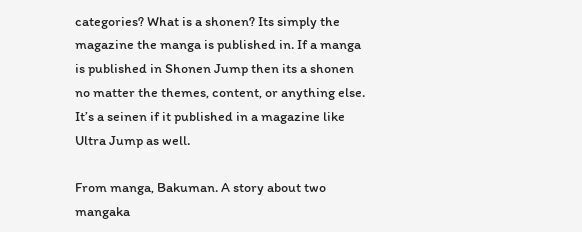categories? What is a shonen? Its simply the magazine the manga is published in. If a manga is published in Shonen Jump then its a shonen no matter the themes, content, or anything else. It’s a seinen if it published in a magazine like Ultra Jump as well.

From manga, Bakuman. A story about two mangaka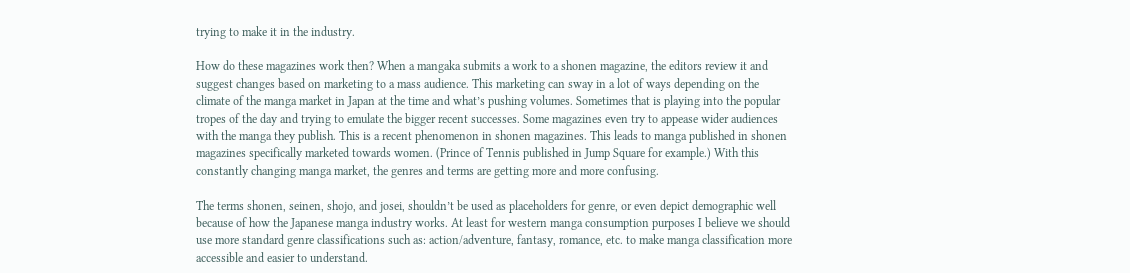trying to make it in the industry.

How do these magazines work then? When a mangaka submits a work to a shonen magazine, the editors review it and suggest changes based on marketing to a mass audience. This marketing can sway in a lot of ways depending on the climate of the manga market in Japan at the time and what’s pushing volumes. Sometimes that is playing into the popular tropes of the day and trying to emulate the bigger recent successes. Some magazines even try to appease wider audiences with the manga they publish. This is a recent phenomenon in shonen magazines. This leads to manga published in shonen magazines specifically marketed towards women. (Prince of Tennis published in Jump Square for example.) With this constantly changing manga market, the genres and terms are getting more and more confusing.

The terms shonen, seinen, shojo, and josei, shouldn’t be used as placeholders for genre, or even depict demographic well because of how the Japanese manga industry works. At least for western manga consumption purposes I believe we should use more standard genre classifications such as: action/adventure, fantasy, romance, etc. to make manga classification more accessible and easier to understand.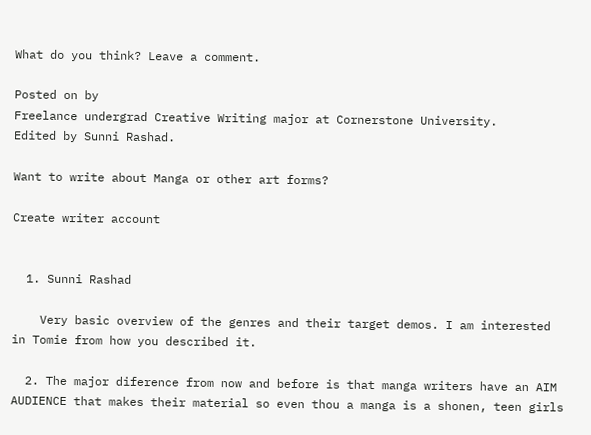What do you think? Leave a comment.

Posted on by
Freelance undergrad Creative Writing major at Cornerstone University.
Edited by Sunni Rashad.

Want to write about Manga or other art forms?

Create writer account


  1. Sunni Rashad

    Very basic overview of the genres and their target demos. I am interested in Tomie from how you described it.

  2. The major diference from now and before is that manga writers have an AIM AUDIENCE that makes their material so even thou a manga is a shonen, teen girls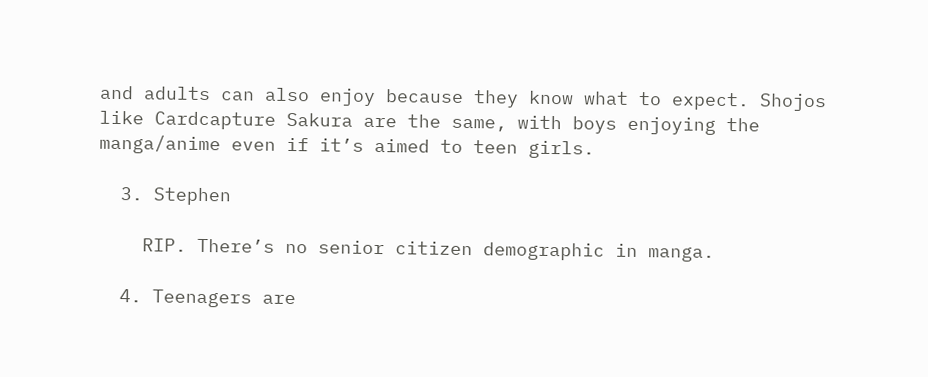and adults can also enjoy because they know what to expect. Shojos like Cardcapture Sakura are the same, with boys enjoying the manga/anime even if it’s aimed to teen girls.

  3. Stephen

    RIP. There’s no senior citizen demographic in manga.

  4. Teenagers are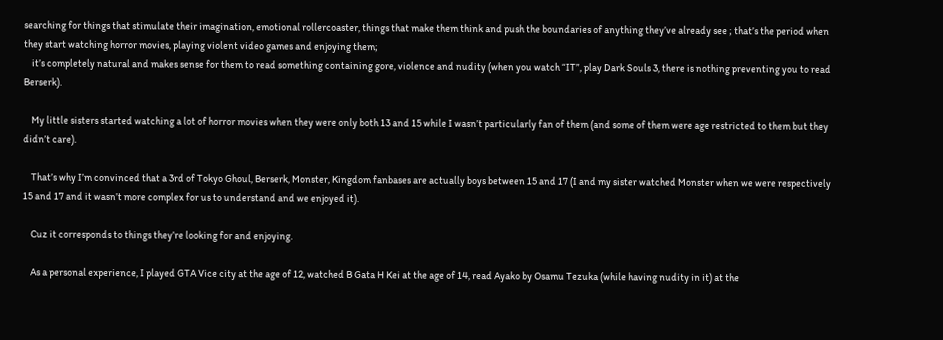searching for things that stimulate their imagination, emotional rollercoaster, things that make them think and push the boundaries of anything they’ve already see ; that’s the period when they start watching horror movies, playing violent video games and enjoying them;
    it’s completely natural and makes sense for them to read something containing gore, violence and nudity (when you watch “IT”, play Dark Souls 3, there is nothing preventing you to read Berserk).

    My little sisters started watching a lot of horror movies when they were only both 13 and 15 while I wasn’t particularly fan of them (and some of them were age restricted to them but they didn’t care).

    That’s why I’m convinced that a 3rd of Tokyo Ghoul, Berserk, Monster, Kingdom fanbases are actually boys between 15 and 17 (I and my sister watched Monster when we were respectively 15 and 17 and it wasn’t more complex for us to understand and we enjoyed it).

    Cuz it corresponds to things they’re looking for and enjoying.

    As a personal experience, I played GTA Vice city at the age of 12, watched B Gata H Kei at the age of 14, read Ayako by Osamu Tezuka (while having nudity in it) at the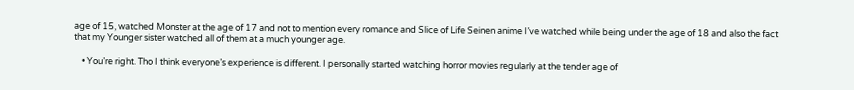age of 15, watched Monster at the age of 17 and not to mention every romance and Slice of Life Seinen anime I’ve watched while being under the age of 18 and also the fact that my Younger sister watched all of them at a much younger age.

    • You’re right. Tho I think everyone’s experience is different. I personally started watching horror movies regularly at the tender age of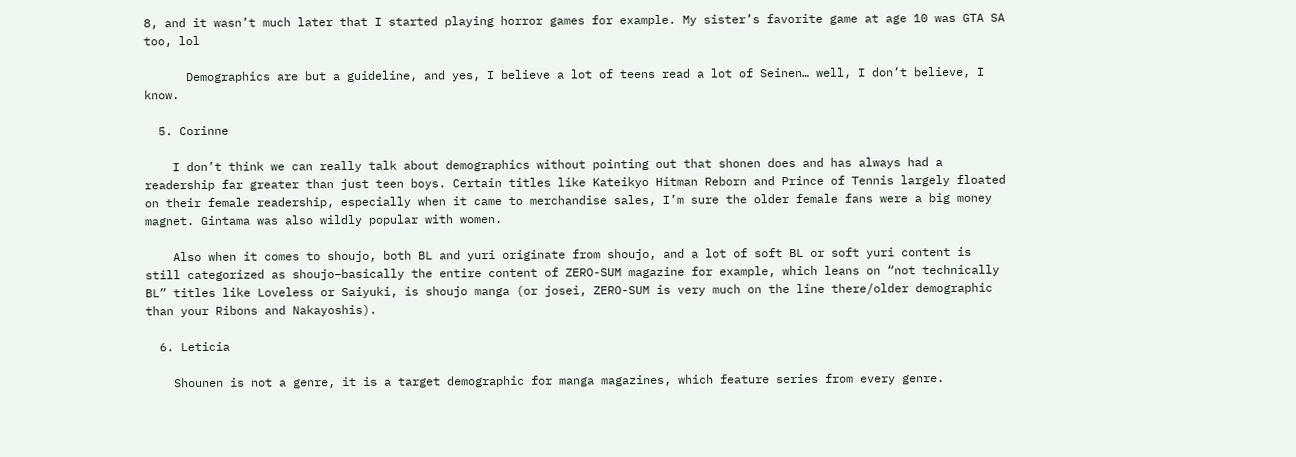8, and it wasn’t much later that I started playing horror games for example. My sister’s favorite game at age 10 was GTA SA too, lol

      Demographics are but a guideline, and yes, I believe a lot of teens read a lot of Seinen… well, I don’t believe, I know.

  5. Corinne

    I don’t think we can really talk about demographics without pointing out that shonen does and has always had a readership far greater than just teen boys. Certain titles like Kateikyo Hitman Reborn and Prince of Tennis largely floated on their female readership, especially when it came to merchandise sales, I’m sure the older female fans were a big money magnet. Gintama was also wildly popular with women.

    Also when it comes to shoujo, both BL and yuri originate from shoujo, and a lot of soft BL or soft yuri content is still categorized as shoujo–basically the entire content of ZERO-SUM magazine for example, which leans on “not technically BL” titles like Loveless or Saiyuki, is shoujo manga (or josei, ZERO-SUM is very much on the line there/older demographic than your Ribons and Nakayoshis).

  6. Leticia

    Shounen is not a genre, it is a target demographic for manga magazines, which feature series from every genre.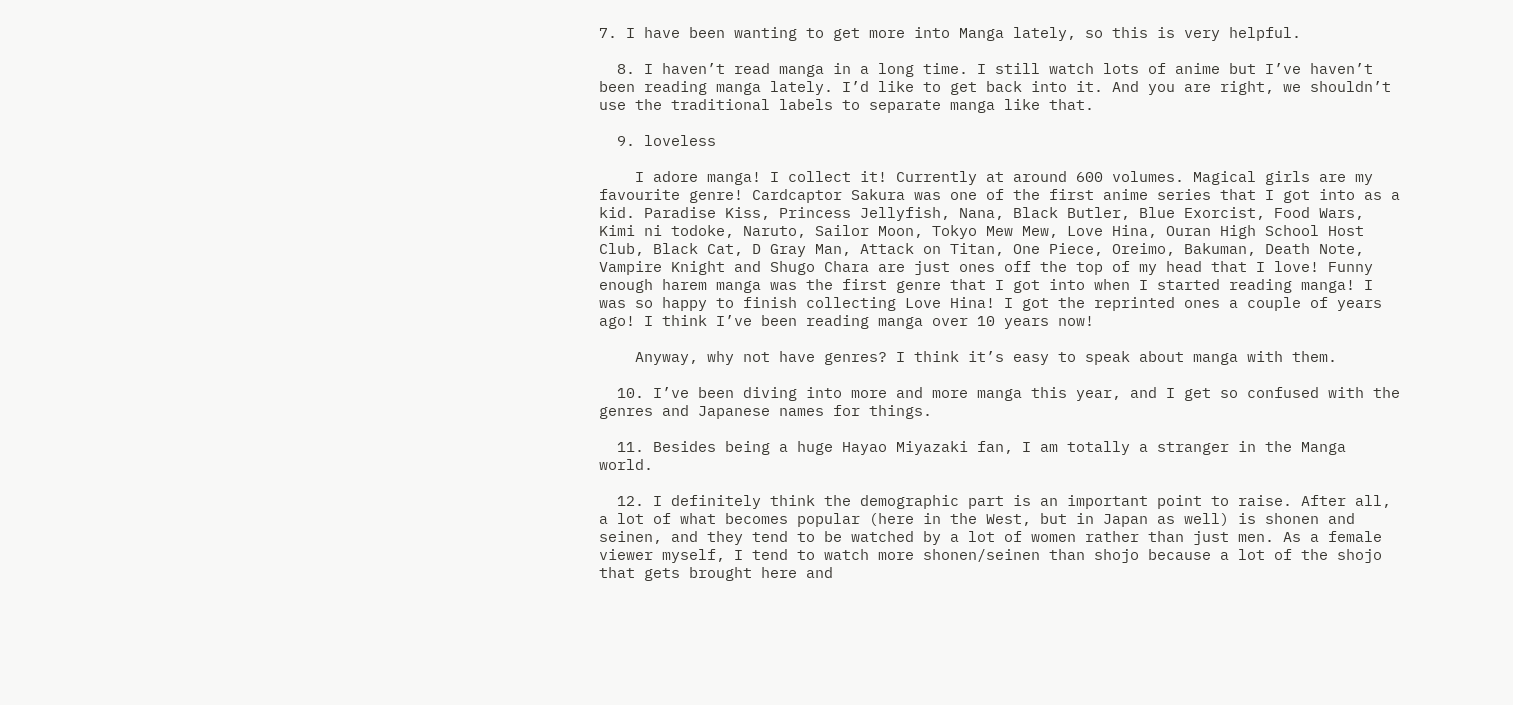7. I have been wanting to get more into Manga lately, so this is very helpful.

  8. I haven’t read manga in a long time. I still watch lots of anime but I’ve haven’t been reading manga lately. I’d like to get back into it. And you are right, we shouldn’t use the traditional labels to separate manga like that.

  9. loveless

    I adore manga! I collect it! Currently at around 600 volumes. Magical girls are my favourite genre! Cardcaptor Sakura was one of the first anime series that I got into as a kid. Paradise Kiss, Princess Jellyfish, Nana, Black Butler, Blue Exorcist, Food Wars, Kimi ni todoke, Naruto, Sailor Moon, Tokyo Mew Mew, Love Hina, Ouran High School Host Club, Black Cat, D Gray Man, Attack on Titan, One Piece, Oreimo, Bakuman, Death Note, Vampire Knight and Shugo Chara are just ones off the top of my head that I love! Funny enough harem manga was the first genre that I got into when I started reading manga! I was so happy to finish collecting Love Hina! I got the reprinted ones a couple of years ago! I think I’ve been reading manga over 10 years now!

    Anyway, why not have genres? I think it’s easy to speak about manga with them.

  10. I’ve been diving into more and more manga this year, and I get so confused with the genres and Japanese names for things.

  11. Besides being a huge Hayao Miyazaki fan, I am totally a stranger in the Manga world.

  12. I definitely think the demographic part is an important point to raise. After all, a lot of what becomes popular (here in the West, but in Japan as well) is shonen and seinen, and they tend to be watched by a lot of women rather than just men. As a female viewer myself, I tend to watch more shonen/seinen than shojo because a lot of the shojo that gets brought here and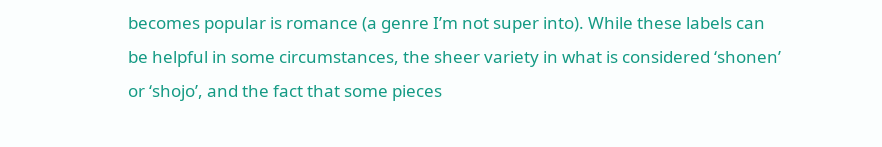becomes popular is romance (a genre I’m not super into). While these labels can be helpful in some circumstances, the sheer variety in what is considered ‘shonen’ or ‘shojo’, and the fact that some pieces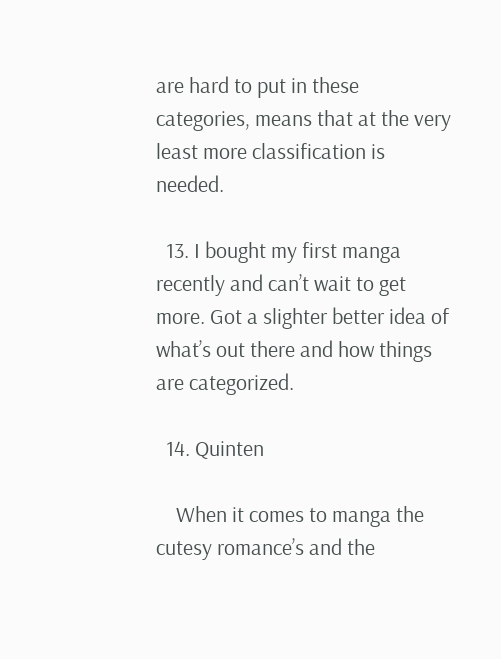are hard to put in these categories, means that at the very least more classification is needed.

  13. I bought my first manga recently and can’t wait to get more. Got a slighter better idea of what’s out there and how things are categorized.

  14. Quinten

    When it comes to manga the cutesy romance’s and the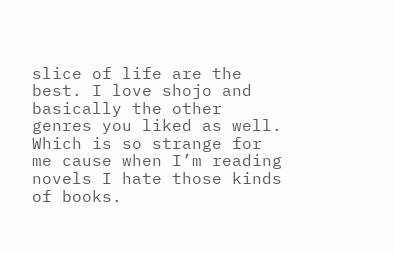slice of life are the best. I love shojo and basically the other genres you liked as well. Which is so strange for me cause when I’m reading novels I hate those kinds of books.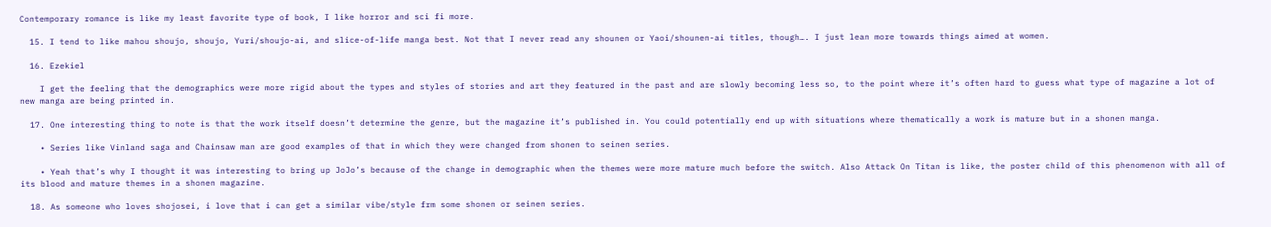Contemporary romance is like my least favorite type of book, I like horror and sci fi more.

  15. I tend to like mahou shoujo, shoujo, Yuri/shoujo-ai, and slice-of-life manga best. Not that I never read any shounen or Yaoi/shounen-ai titles, though…. I just lean more towards things aimed at women.

  16. Ezekiel

    I get the feeling that the demographics were more rigid about the types and styles of stories and art they featured in the past and are slowly becoming less so, to the point where it’s often hard to guess what type of magazine a lot of new manga are being printed in.

  17. One interesting thing to note is that the work itself doesn’t determine the genre, but the magazine it’s published in. You could potentially end up with situations where thematically a work is mature but in a shonen manga.

    • Series like Vinland saga and Chainsaw man are good examples of that in which they were changed from shonen to seinen series.

    • Yeah that’s why I thought it was interesting to bring up JoJo’s because of the change in demographic when the themes were more mature much before the switch. Also Attack On Titan is like, the poster child of this phenomenon with all of its blood and mature themes in a shonen magazine.

  18. As someone who loves shojosei, i love that i can get a similar vibe/style frm some shonen or seinen series.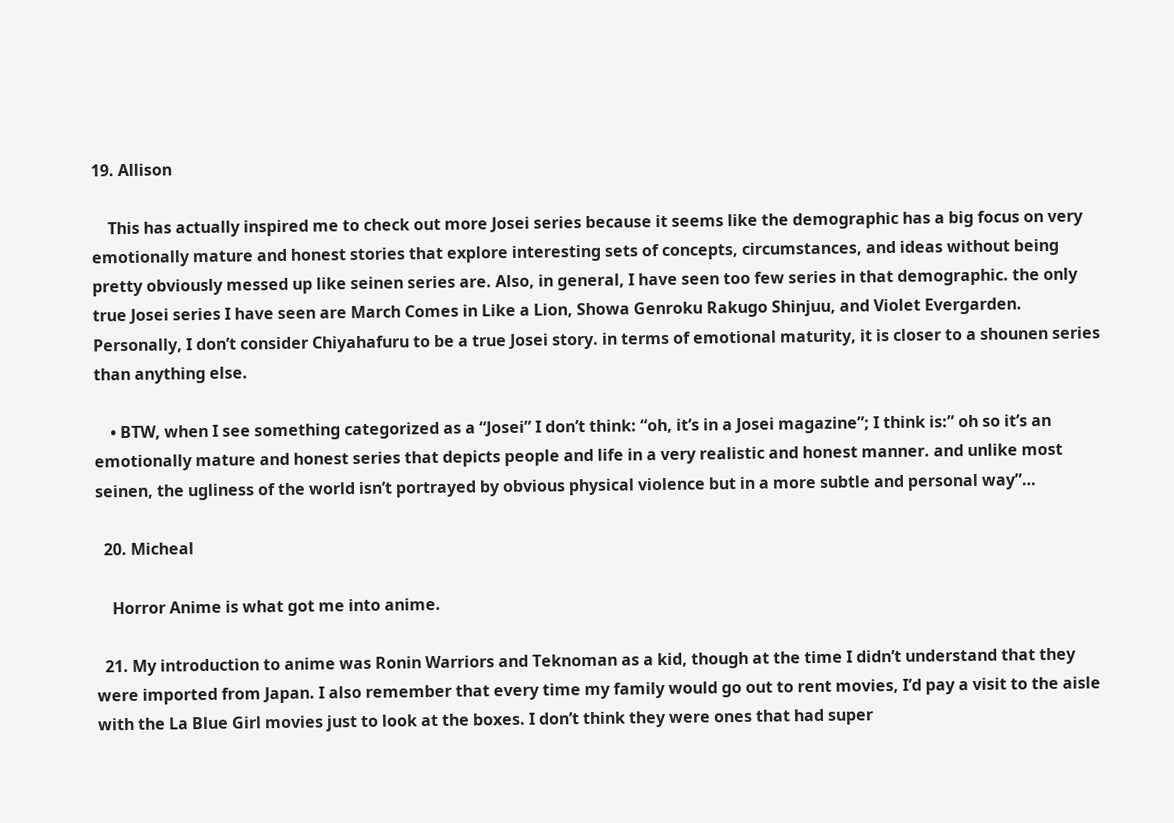19. Allison

    This has actually inspired me to check out more Josei series because it seems like the demographic has a big focus on very emotionally mature and honest stories that explore interesting sets of concepts, circumstances, and ideas without being pretty obviously messed up like seinen series are. Also, in general, I have seen too few series in that demographic. the only true Josei series I have seen are March Comes in Like a Lion, Showa Genroku Rakugo Shinjuu, and Violet Evergarden. Personally, I don’t consider Chiyahafuru to be a true Josei story. in terms of emotional maturity, it is closer to a shounen series than anything else.

    • BTW, when I see something categorized as a “Josei” I don’t think: “oh, it’s in a Josei magazine”; I think is:” oh so it’s an emotionally mature and honest series that depicts people and life in a very realistic and honest manner. and unlike most seinen, the ugliness of the world isn’t portrayed by obvious physical violence but in a more subtle and personal way”…

  20. Micheal

    Horror Anime is what got me into anime.

  21. My introduction to anime was Ronin Warriors and Teknoman as a kid, though at the time I didn’t understand that they were imported from Japan. I also remember that every time my family would go out to rent movies, I’d pay a visit to the aisle with the La Blue Girl movies just to look at the boxes. I don’t think they were ones that had super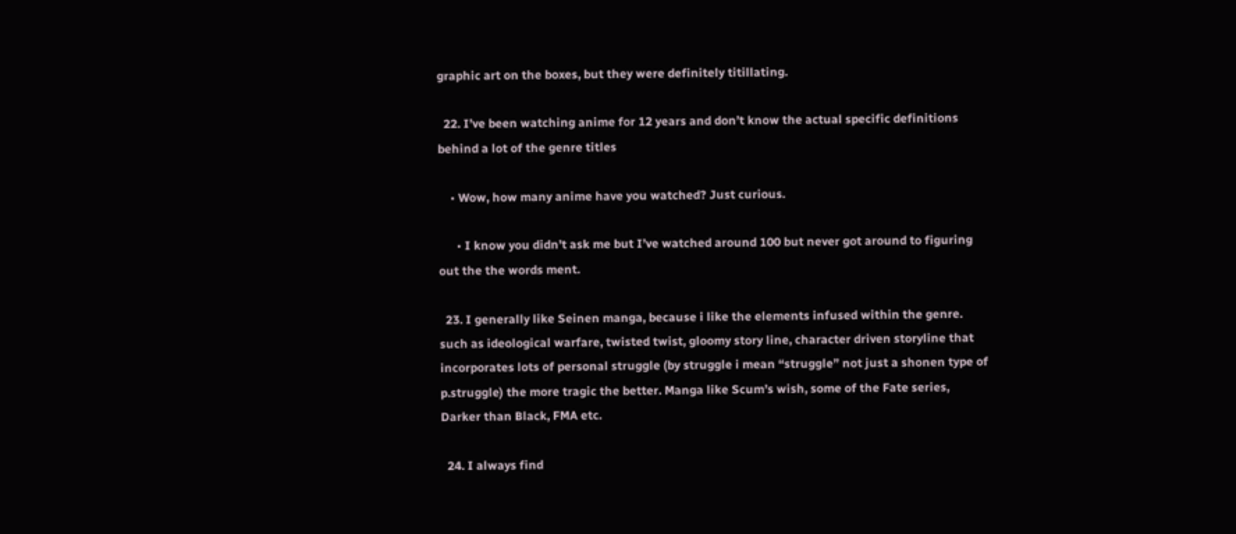graphic art on the boxes, but they were definitely titillating.

  22. I’ve been watching anime for 12 years and don’t know the actual specific definitions behind a lot of the genre titles

    • Wow, how many anime have you watched? Just curious.

      • I know you didn’t ask me but I’ve watched around 100 but never got around to figuring out the the words ment.

  23. I generally like Seinen manga, because i like the elements infused within the genre. such as ideological warfare, twisted twist, gloomy story line, character driven storyline that incorporates lots of personal struggle (by struggle i mean “struggle” not just a shonen type of p.struggle) the more tragic the better. Manga like Scum’s wish, some of the Fate series, Darker than Black, FMA etc.

  24. I always find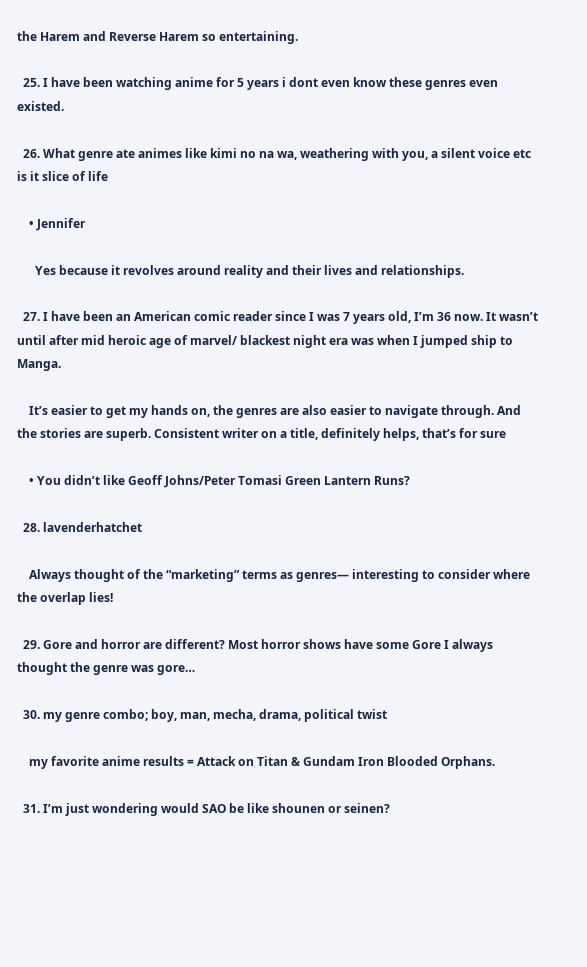the Harem and Reverse Harem so entertaining.

  25. I have been watching anime for 5 years i dont even know these genres even existed.

  26. What genre ate animes like kimi no na wa, weathering with you, a silent voice etc is it slice of life

    • Jennifer

      Yes because it revolves around reality and their lives and relationships.

  27. I have been an American comic reader since I was 7 years old, I’m 36 now. It wasn’t until after mid heroic age of marvel/ blackest night era was when I jumped ship to Manga.

    It’s easier to get my hands on, the genres are also easier to navigate through. And the stories are superb. Consistent writer on a title, definitely helps, that’s for sure

    • You didn’t like Geoff Johns/Peter Tomasi Green Lantern Runs?

  28. lavenderhatchet

    Always thought of the “marketing” terms as genres— interesting to consider where the overlap lies!

  29. Gore and horror are different? Most horror shows have some Gore I always thought the genre was gore…

  30. my genre combo; boy, man, mecha, drama, political twist

    my favorite anime results = Attack on Titan & Gundam Iron Blooded Orphans.

  31. I’m just wondering would SAO be like shounen or seinen?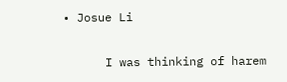• Josue Li

      I was thinking of harem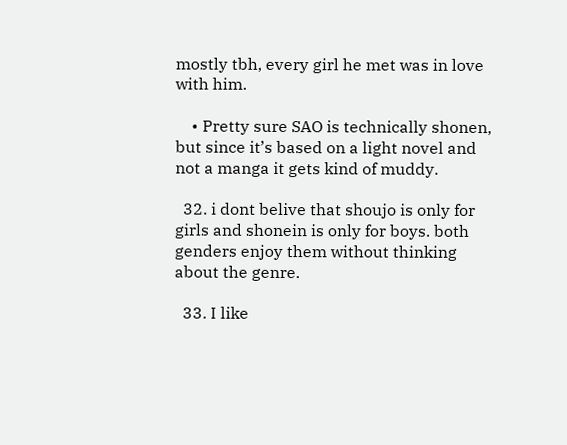mostly tbh, every girl he met was in love with him.

    • Pretty sure SAO is technically shonen, but since it’s based on a light novel and not a manga it gets kind of muddy.

  32. i dont belive that shoujo is only for girls and shonein is only for boys. both genders enjoy them without thinking about the genre.

  33. I like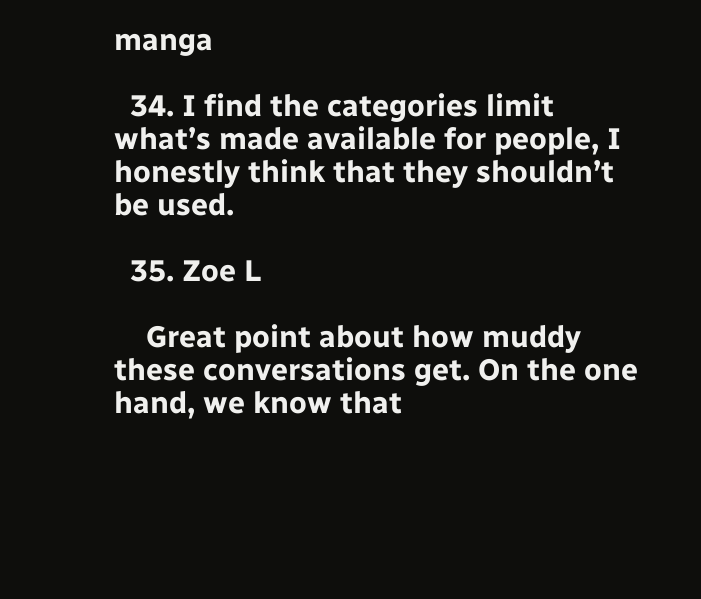manga

  34. I find the categories limit what’s made available for people, I honestly think that they shouldn’t be used.

  35. Zoe L

    Great point about how muddy these conversations get. On the one hand, we know that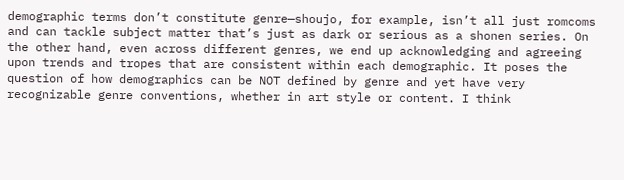demographic terms don’t constitute genre—shoujo, for example, isn’t all just romcoms and can tackle subject matter that’s just as dark or serious as a shonen series. On the other hand, even across different genres, we end up acknowledging and agreeing upon trends and tropes that are consistent within each demographic. It poses the question of how demographics can be NOT defined by genre and yet have very recognizable genre conventions, whether in art style or content. I think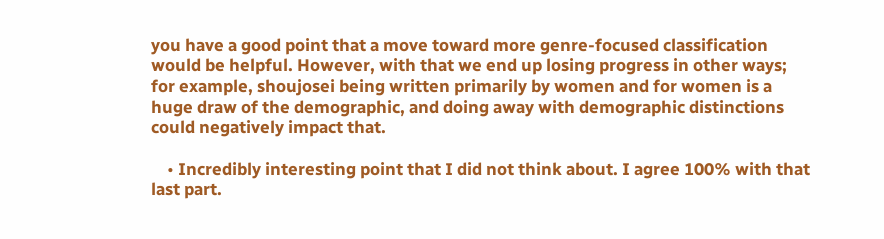you have a good point that a move toward more genre-focused classification would be helpful. However, with that we end up losing progress in other ways; for example, shoujosei being written primarily by women and for women is a huge draw of the demographic, and doing away with demographic distinctions could negatively impact that.

    • Incredibly interesting point that I did not think about. I agree 100% with that last part.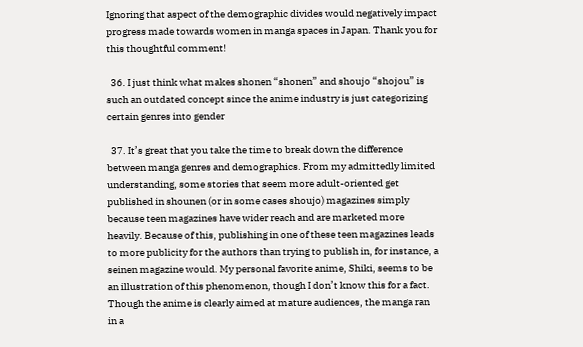Ignoring that aspect of the demographic divides would negatively impact progress made towards women in manga spaces in Japan. Thank you for this thoughtful comment!

  36. I just think what makes shonen “shonen” and shoujo “shojou” is such an outdated concept since the anime industry is just categorizing certain genres into gender

  37. It’s great that you take the time to break down the difference between manga genres and demographics. From my admittedly limited understanding, some stories that seem more adult-oriented get published in shounen (or in some cases shoujo) magazines simply because teen magazines have wider reach and are marketed more heavily. Because of this, publishing in one of these teen magazines leads to more publicity for the authors than trying to publish in, for instance, a seinen magazine would. My personal favorite anime, Shiki, seems to be an illustration of this phenomenon, though I don’t know this for a fact. Though the anime is clearly aimed at mature audiences, the manga ran in a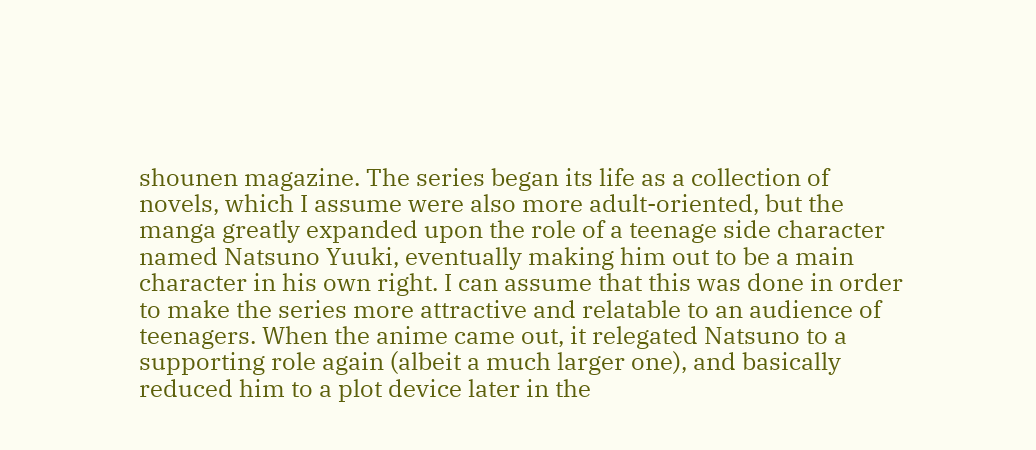shounen magazine. The series began its life as a collection of novels, which I assume were also more adult-oriented, but the manga greatly expanded upon the role of a teenage side character named Natsuno Yuuki, eventually making him out to be a main character in his own right. I can assume that this was done in order to make the series more attractive and relatable to an audience of teenagers. When the anime came out, it relegated Natsuno to a supporting role again (albeit a much larger one), and basically reduced him to a plot device later in the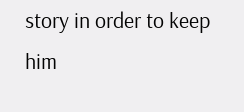story in order to keep him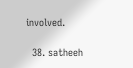involved.

  38. satheeh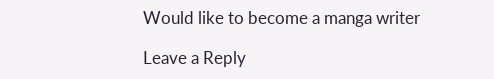Would like to become a manga writer

Leave a Reply